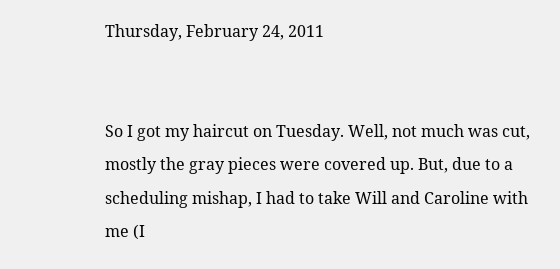Thursday, February 24, 2011


So I got my haircut on Tuesday. Well, not much was cut, mostly the gray pieces were covered up. But, due to a scheduling mishap, I had to take Will and Caroline with me (I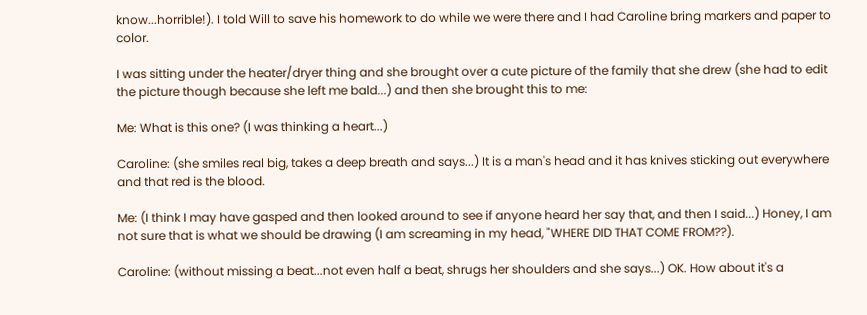know...horrible!). I told Will to save his homework to do while we were there and I had Caroline bring markers and paper to color.

I was sitting under the heater/dryer thing and she brought over a cute picture of the family that she drew (she had to edit the picture though because she left me bald...) and then she brought this to me:

Me: What is this one? (I was thinking a heart...)

Caroline: (she smiles real big, takes a deep breath and says...) It is a man's head and it has knives sticking out everywhere and that red is the blood.

Me: (I think I may have gasped and then looked around to see if anyone heard her say that, and then I said...) Honey, I am not sure that is what we should be drawing (I am screaming in my head, "WHERE DID THAT COME FROM??).

Caroline: (without missing a beat...not even half a beat, shrugs her shoulders and she says...) OK. How about it's a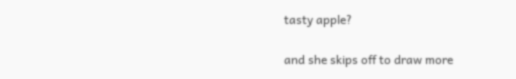tasty apple?

and she skips off to draw more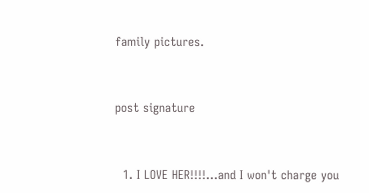family pictures.


post signature


  1. I LOVE HER!!!!...and I won't charge you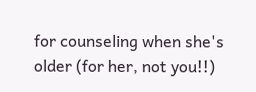for counseling when she's older (for her, not you!!)